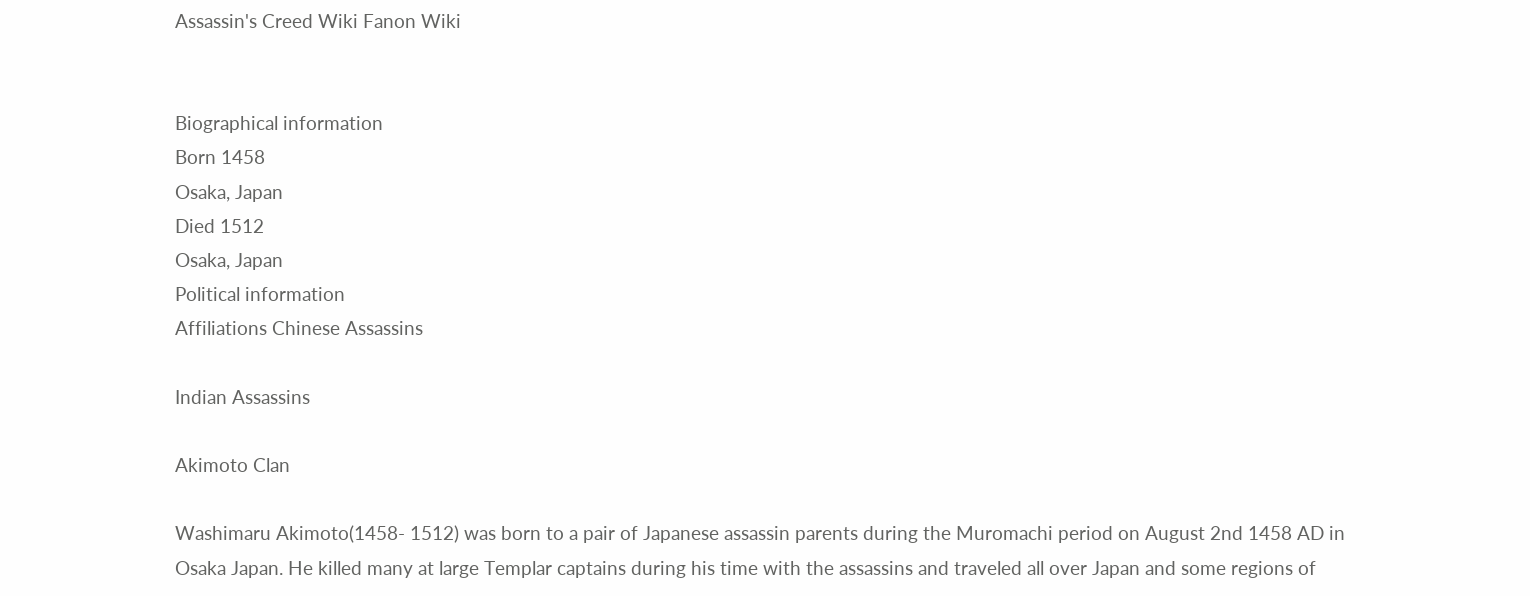Assassin's Creed Wiki Fanon Wiki


Biographical information
Born 1458
Osaka, Japan
Died 1512
Osaka, Japan
Political information
Affiliations Chinese Assassins

Indian Assassins

Akimoto Clan

Washimaru Akimoto(1458- 1512) was born to a pair of Japanese assassin parents during the Muromachi period on August 2nd 1458 AD in Osaka Japan. He killed many at large Templar captains during his time with the assassins and traveled all over Japan and some regions of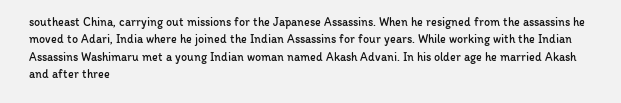southeast China, carrying out missions for the Japanese Assassins. When he resigned from the assassins he moved to Adari, India where he joined the Indian Assassins for four years. While working with the Indian Assassins Washimaru met a young Indian woman named Akash Advani. In his older age he married Akash and after three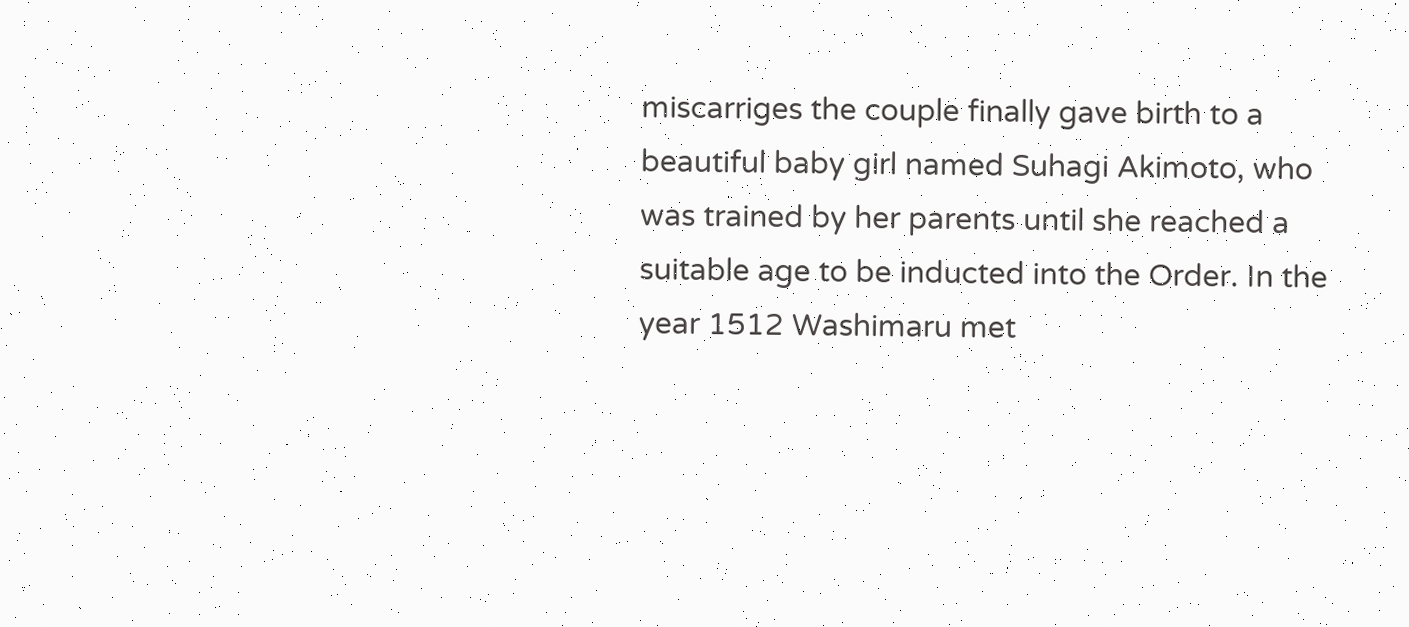miscarriges the couple finally gave birth to a beautiful baby girl named Suhagi Akimoto, who was trained by her parents until she reached a suitable age to be inducted into the Order. In the year 1512 Washimaru met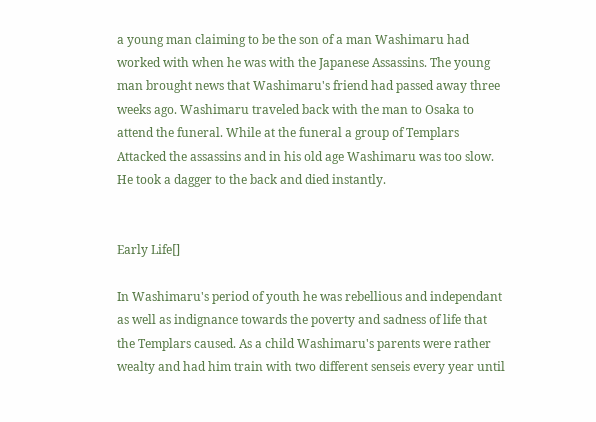a young man claiming to be the son of a man Washimaru had worked with when he was with the Japanese Assassins. The young man brought news that Washimaru's friend had passed away three weeks ago. Washimaru traveled back with the man to Osaka to attend the funeral. While at the funeral a group of Templars Attacked the assassins and in his old age Washimaru was too slow. He took a dagger to the back and died instantly.


Early Life[]

In Washimaru's period of youth he was rebellious and independant as well as indignance towards the poverty and sadness of life that the Templars caused. As a child Washimaru's parents were rather wealty and had him train with two different senseis every year until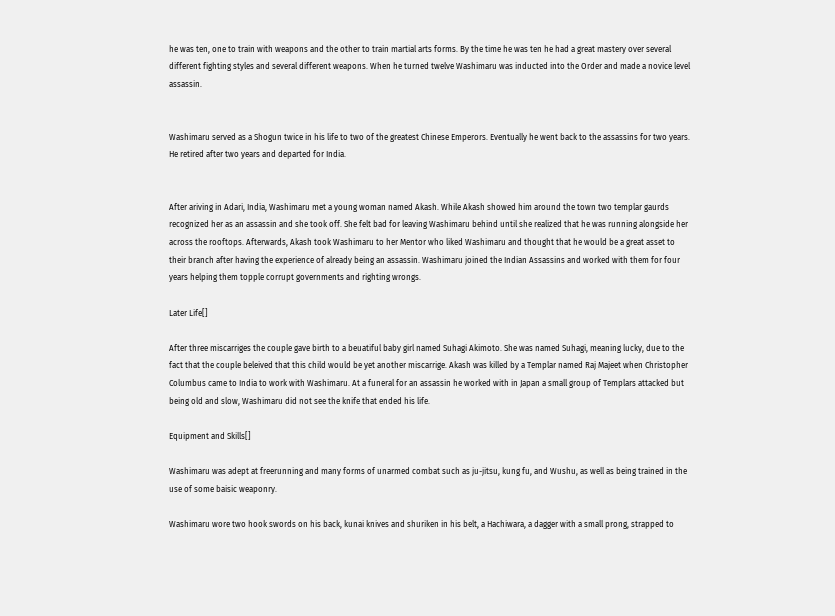he was ten, one to train with weapons and the other to train martial arts forms. By the time he was ten he had a great mastery over several different fighting styles and several different weapons. When he turned twelve Washimaru was inducted into the Order and made a novice level assassin.


Washimaru served as a Shogun twice in his life to two of the greatest Chinese Emperors. Eventually he went back to the assassins for two years. He retired after two years and departed for India.


After ariving in Adari, India, Washimaru met a young woman named Akash. While Akash showed him around the town two templar gaurds recognized her as an assassin and she took off. She felt bad for leaving Washimaru behind until she realized that he was running alongside her across the rooftops. Afterwards, Akash took Washimaru to her Mentor who liked Washimaru and thought that he would be a great asset to their branch after having the experience of already being an assassin. Washimaru joined the Indian Assassins and worked with them for four years helping them topple corrupt governments and righting wrongs.

Later Life[]

After three miscarriges the couple gave birth to a beuatiful baby girl named Suhagi Akimoto. She was named Suhagi, meaning lucky, due to the fact that the couple beleived that this child would be yet another miscarrige. Akash was killed by a Templar named Raj Majeet when Christopher Columbus came to India to work with Washimaru. At a funeral for an assassin he worked with in Japan a small group of Templars attacked but being old and slow, Washimaru did not see the knife that ended his life.

Equipment and Skills[]

Washimaru was adept at freerunning and many forms of unarmed combat such as ju-jitsu, kung fu, and Wushu, as well as being trained in the use of some baisic weaponry.

Washimaru wore two hook swords on his back, kunai knives and shuriken in his belt, a Hachiwara, a dagger with a small prong, strapped to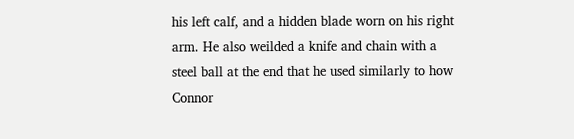his left calf, and a hidden blade worn on his right arm. He also weilded a knife and chain with a steel ball at the end that he used similarly to how Connor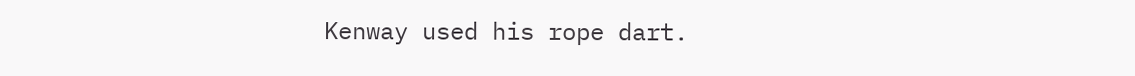Kenway used his rope dart.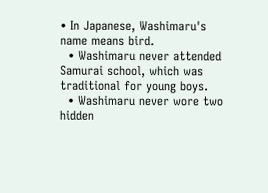• In Japanese, Washimaru's name means bird.
  • Washimaru never attended Samurai school, which was traditional for young boys.
  • Washimaru never wore two hidden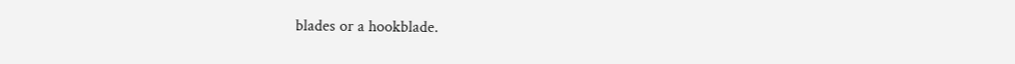blades or a hookblade.